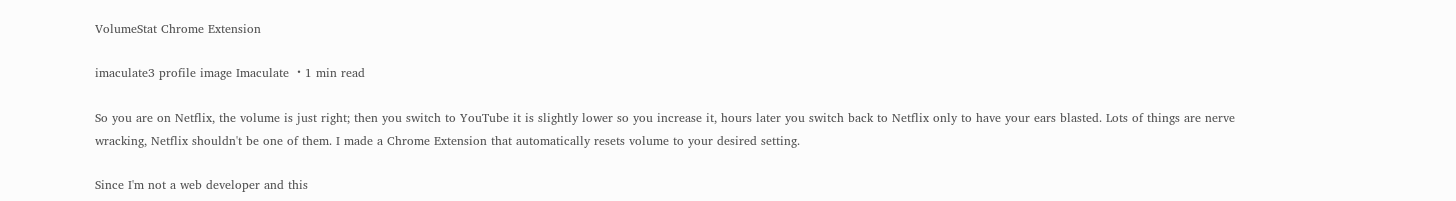VolumeStat Chrome Extension

imaculate3 profile image Imaculate ・1 min read

So you are on Netflix, the volume is just right; then you switch to YouTube it is slightly lower so you increase it, hours later you switch back to Netflix only to have your ears blasted. Lots of things are nerve wracking, Netflix shouldn't be one of them. I made a Chrome Extension that automatically resets volume to your desired setting.

Since I'm not a web developer and this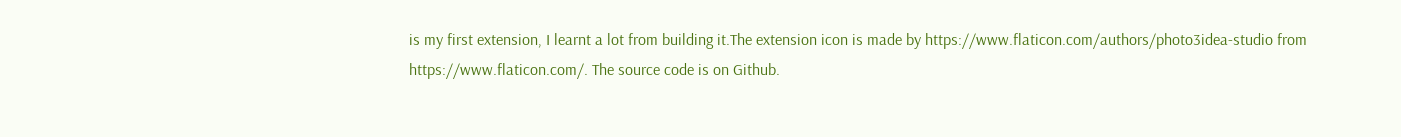is my first extension, I learnt a lot from building it.The extension icon is made by https://www.flaticon.com/authors/photo3idea-studio from https://www.flaticon.com/. The source code is on Github.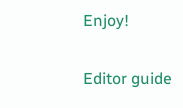Enjoy!


Editor guide